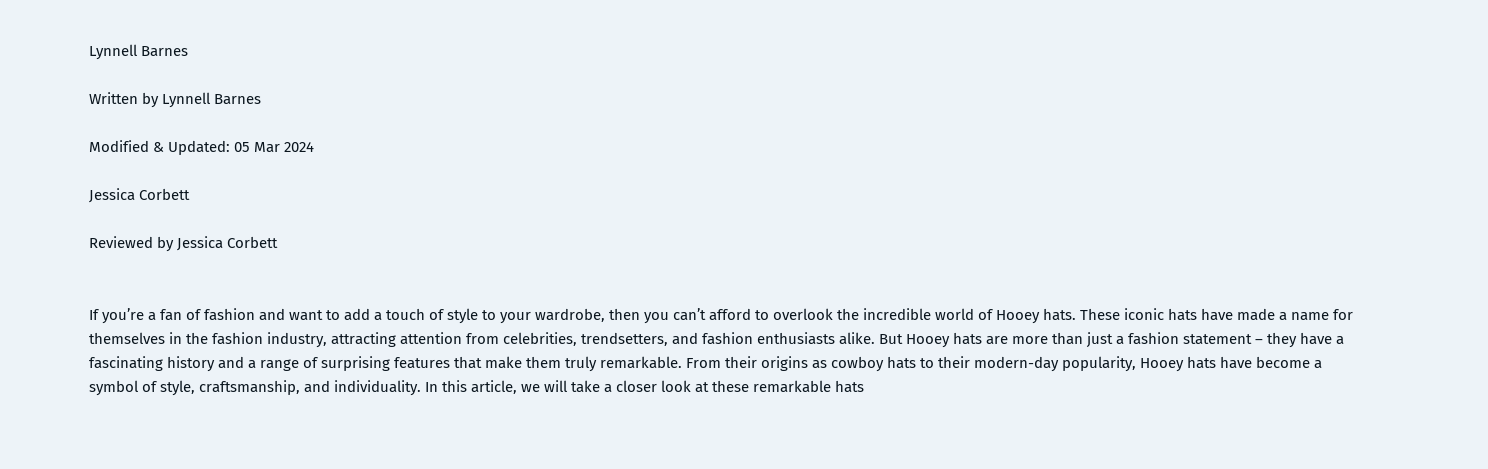Lynnell Barnes

Written by Lynnell Barnes

Modified & Updated: 05 Mar 2024

Jessica Corbett

Reviewed by Jessica Corbett


If you’re a fan of fashion and want to add a touch of style to your wardrobe, then you can’t afford to overlook the incredible world of Hooey hats. These iconic hats have made a name for themselves in the fashion industry, attracting attention from celebrities, trendsetters, and fashion enthusiasts alike. But Hooey hats are more than just a fashion statement – they have a fascinating history and a range of surprising features that make them truly remarkable. From their origins as cowboy hats to their modern-day popularity, Hooey hats have become a symbol of style, craftsmanship, and individuality. In this article, we will take a closer look at these remarkable hats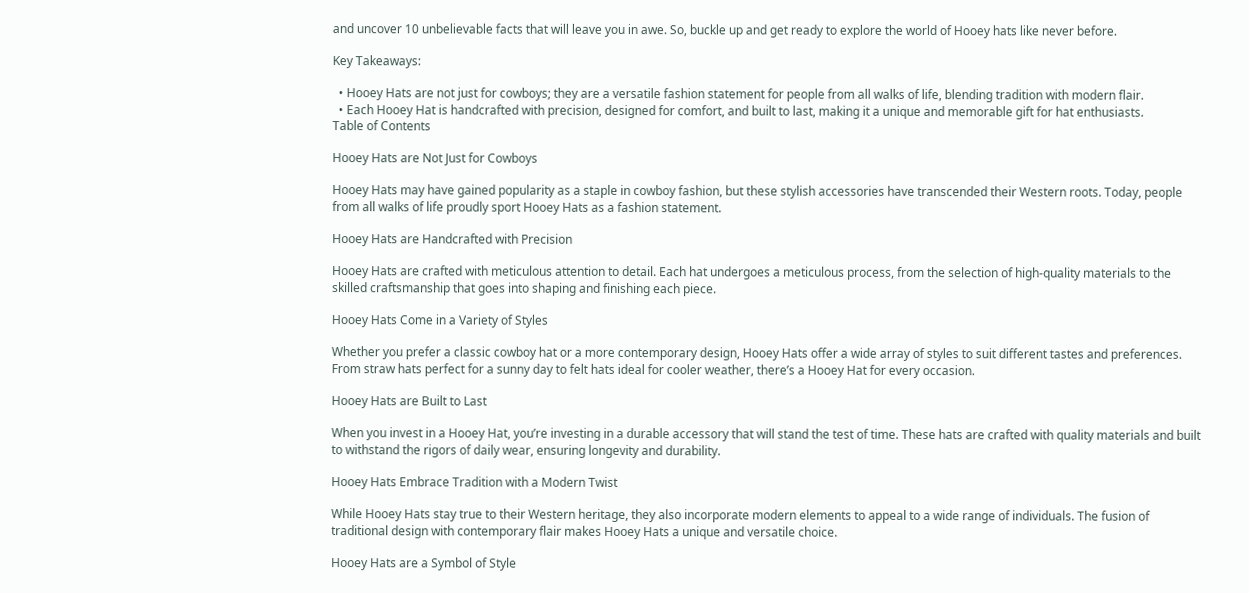and uncover 10 unbelievable facts that will leave you in awe. So, buckle up and get ready to explore the world of Hooey hats like never before.

Key Takeaways:

  • Hooey Hats are not just for cowboys; they are a versatile fashion statement for people from all walks of life, blending tradition with modern flair.
  • Each Hooey Hat is handcrafted with precision, designed for comfort, and built to last, making it a unique and memorable gift for hat enthusiasts.
Table of Contents

Hooey Hats are Not Just for Cowboys

Hooey Hats may have gained popularity as a staple in cowboy fashion, but these stylish accessories have transcended their Western roots. Today, people from all walks of life proudly sport Hooey Hats as a fashion statement.

Hooey Hats are Handcrafted with Precision

Hooey Hats are crafted with meticulous attention to detail. Each hat undergoes a meticulous process, from the selection of high-quality materials to the skilled craftsmanship that goes into shaping and finishing each piece.

Hooey Hats Come in a Variety of Styles

Whether you prefer a classic cowboy hat or a more contemporary design, Hooey Hats offer a wide array of styles to suit different tastes and preferences. From straw hats perfect for a sunny day to felt hats ideal for cooler weather, there’s a Hooey Hat for every occasion.

Hooey Hats are Built to Last

When you invest in a Hooey Hat, you’re investing in a durable accessory that will stand the test of time. These hats are crafted with quality materials and built to withstand the rigors of daily wear, ensuring longevity and durability.

Hooey Hats Embrace Tradition with a Modern Twist

While Hooey Hats stay true to their Western heritage, they also incorporate modern elements to appeal to a wide range of individuals. The fusion of traditional design with contemporary flair makes Hooey Hats a unique and versatile choice.

Hooey Hats are a Symbol of Style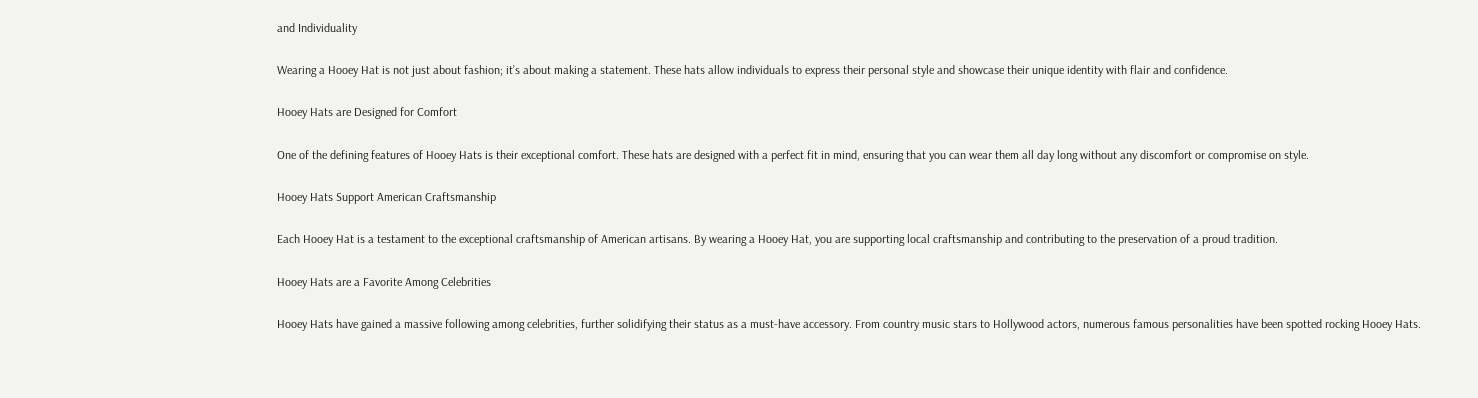and Individuality

Wearing a Hooey Hat is not just about fashion; it’s about making a statement. These hats allow individuals to express their personal style and showcase their unique identity with flair and confidence.

Hooey Hats are Designed for Comfort

One of the defining features of Hooey Hats is their exceptional comfort. These hats are designed with a perfect fit in mind, ensuring that you can wear them all day long without any discomfort or compromise on style.

Hooey Hats Support American Craftsmanship

Each Hooey Hat is a testament to the exceptional craftsmanship of American artisans. By wearing a Hooey Hat, you are supporting local craftsmanship and contributing to the preservation of a proud tradition.

Hooey Hats are a Favorite Among Celebrities

Hooey Hats have gained a massive following among celebrities, further solidifying their status as a must-have accessory. From country music stars to Hollywood actors, numerous famous personalities have been spotted rocking Hooey Hats.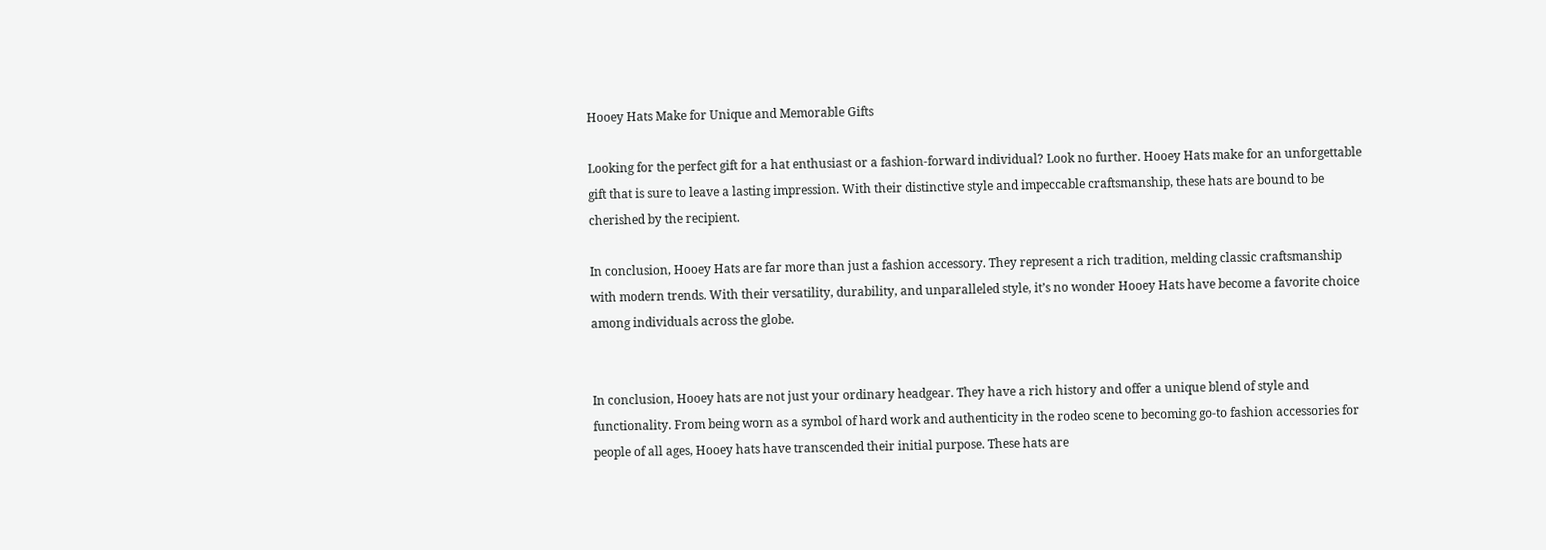Hooey Hats Make for Unique and Memorable Gifts

Looking for the perfect gift for a hat enthusiast or a fashion-forward individual? Look no further. Hooey Hats make for an unforgettable gift that is sure to leave a lasting impression. With their distinctive style and impeccable craftsmanship, these hats are bound to be cherished by the recipient.

In conclusion, Hooey Hats are far more than just a fashion accessory. They represent a rich tradition, melding classic craftsmanship with modern trends. With their versatility, durability, and unparalleled style, it’s no wonder Hooey Hats have become a favorite choice among individuals across the globe.


In conclusion, Hooey hats are not just your ordinary headgear. They have a rich history and offer a unique blend of style and functionality. From being worn as a symbol of hard work and authenticity in the rodeo scene to becoming go-to fashion accessories for people of all ages, Hooey hats have transcended their initial purpose. These hats are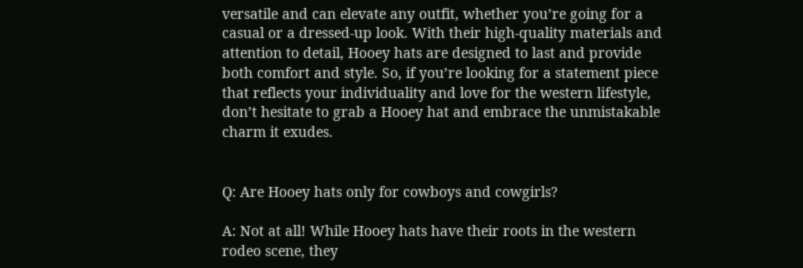versatile and can elevate any outfit, whether you’re going for a casual or a dressed-up look. With their high-quality materials and attention to detail, Hooey hats are designed to last and provide both comfort and style. So, if you’re looking for a statement piece that reflects your individuality and love for the western lifestyle, don’t hesitate to grab a Hooey hat and embrace the unmistakable charm it exudes.


Q: Are Hooey hats only for cowboys and cowgirls?

A: Not at all! While Hooey hats have their roots in the western rodeo scene, they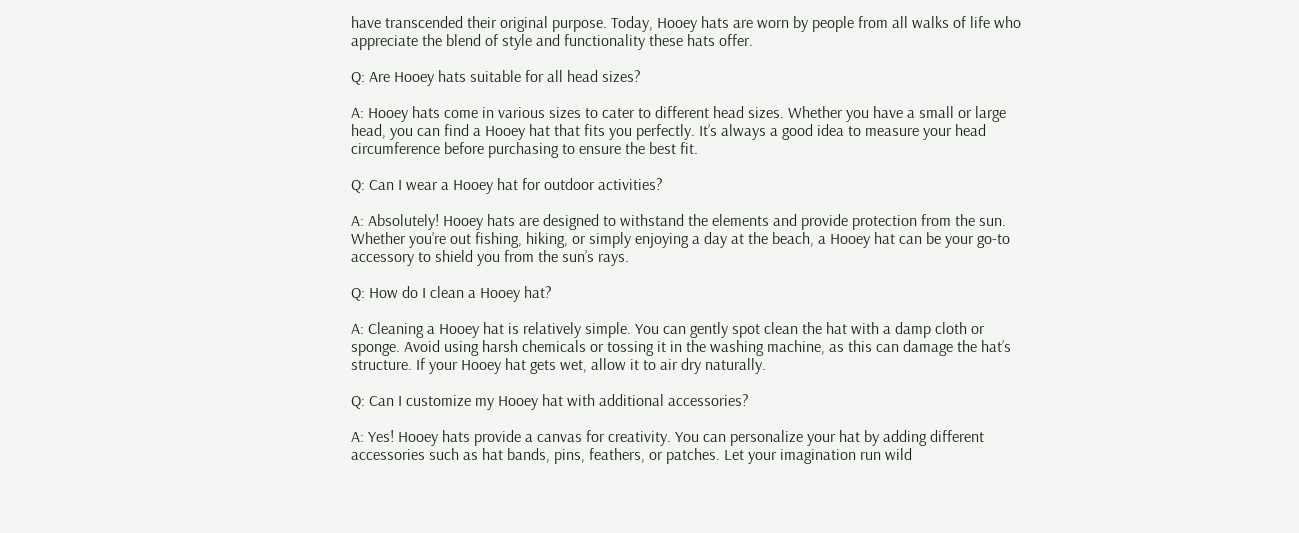have transcended their original purpose. Today, Hooey hats are worn by people from all walks of life who appreciate the blend of style and functionality these hats offer.

Q: Are Hooey hats suitable for all head sizes?

A: Hooey hats come in various sizes to cater to different head sizes. Whether you have a small or large head, you can find a Hooey hat that fits you perfectly. It’s always a good idea to measure your head circumference before purchasing to ensure the best fit.

Q: Can I wear a Hooey hat for outdoor activities?

A: Absolutely! Hooey hats are designed to withstand the elements and provide protection from the sun. Whether you’re out fishing, hiking, or simply enjoying a day at the beach, a Hooey hat can be your go-to accessory to shield you from the sun’s rays.

Q: How do I clean a Hooey hat?

A: Cleaning a Hooey hat is relatively simple. You can gently spot clean the hat with a damp cloth or sponge. Avoid using harsh chemicals or tossing it in the washing machine, as this can damage the hat’s structure. If your Hooey hat gets wet, allow it to air dry naturally.

Q: Can I customize my Hooey hat with additional accessories?

A: Yes! Hooey hats provide a canvas for creativity. You can personalize your hat by adding different accessories such as hat bands, pins, feathers, or patches. Let your imagination run wild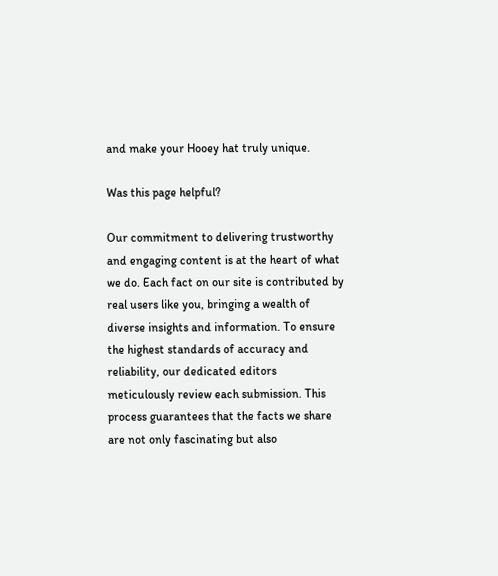and make your Hooey hat truly unique.

Was this page helpful?

Our commitment to delivering trustworthy and engaging content is at the heart of what we do. Each fact on our site is contributed by real users like you, bringing a wealth of diverse insights and information. To ensure the highest standards of accuracy and reliability, our dedicated editors meticulously review each submission. This process guarantees that the facts we share are not only fascinating but also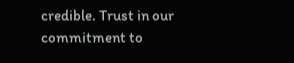credible. Trust in our commitment to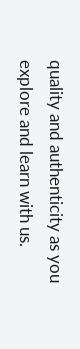quality and authenticity as you explore and learn with us.